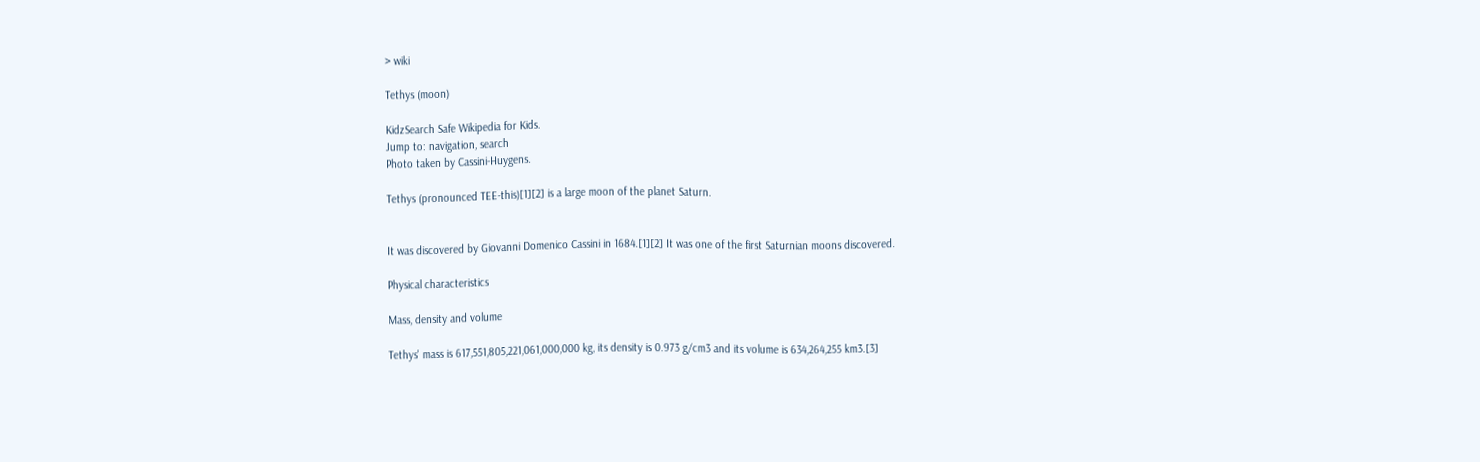> wiki

Tethys (moon)

KidzSearch Safe Wikipedia for Kids.
Jump to: navigation, search
Photo taken by Cassini-Huygens.

Tethys (pronounced TEE-this)[1][2] is a large moon of the planet Saturn.


It was discovered by Giovanni Domenico Cassini in 1684.[1][2] It was one of the first Saturnian moons discovered.

Physical characteristics

Mass, density and volume

Tethys' mass is 617,551,805,221,061,000,000 kg, its density is 0.973 g/cm3 and its volume is 634,264,255 km3.[3]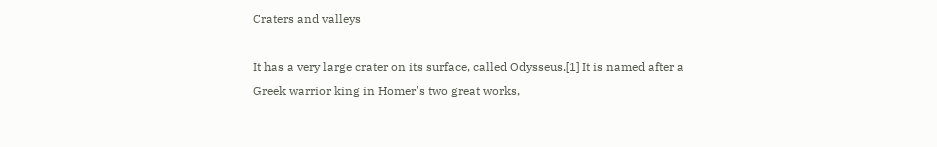Craters and valleys

It has a very large crater on its surface, called Odysseus.[1] It is named after a Greek warrior king in Homer's two great works,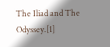The Iliad and The Odyssey.[1]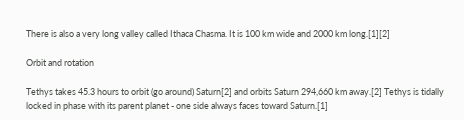There is also a very long valley called Ithaca Chasma. It is 100 km wide and 2000 km long.[1][2]

Orbit and rotation

Tethys takes 45.3 hours to orbit (go around) Saturn[2] and orbits Saturn 294,660 km away.[2] Tethys is tidally locked in phase with its parent planet - one side always faces toward Saturn.[1]